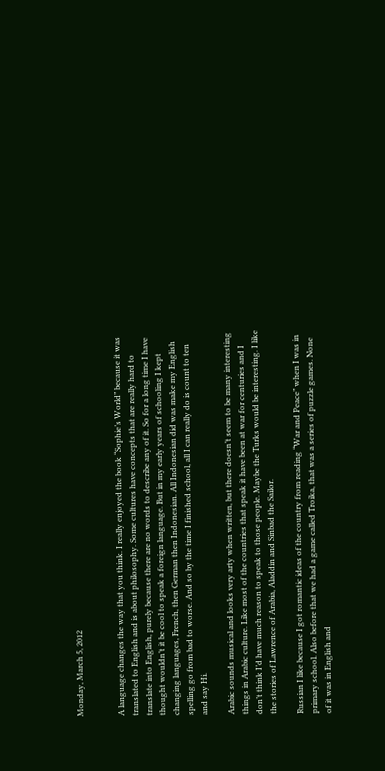Monday, March 5, 2012


A language changes the way that you think. I really enjoyed the book “Sophie’s World” because it was translated to English and is about philosophy. Some cultures have concepts that are really hard to translate into English, purely because there are no words to describe any of it. So for a long time I have thought wouldn’t it be cool to speak a foreign language. But in my early years of schooling I kept changing languages, French, then German then Indonesian. All Indonesian did was make my English spelling go from bad to worse. And so by the time I finished school, all I can really do is count to ten and say Hi.

Arabic sounds musical and looks very arty when written, but there doesn’t seem to be many interesting things in Arabic culture. Like most of the countries that speak it have been at war for centuries and I don’t think I’d have much reason to speak to those people. Maybe the Turks would be interesting. I like the stories of Lawrence of Arabia, Aladdin and Sinbad the Sailor.

Russian I like because I got romantic ideas of the country from reading “War and Peace” when I was in primary school. Also before that we had a game called Troika, that was a series of puzzle games. None of it was in English and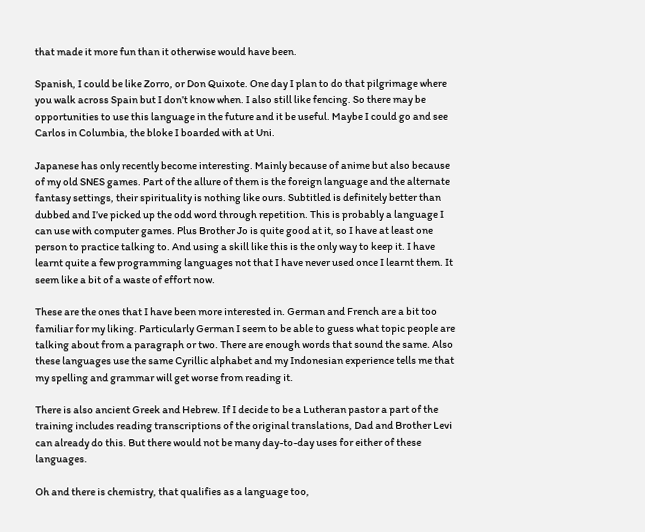that made it more fun than it otherwise would have been.

Spanish, I could be like Zorro, or Don Quixote. One day I plan to do that pilgrimage where you walk across Spain but I don’t know when. I also still like fencing. So there may be opportunities to use this language in the future and it be useful. Maybe I could go and see Carlos in Columbia, the bloke I boarded with at Uni.

Japanese has only recently become interesting. Mainly because of anime but also because of my old SNES games. Part of the allure of them is the foreign language and the alternate fantasy settings, their spirituality is nothing like ours. Subtitled is definitely better than dubbed and I’ve picked up the odd word through repetition. This is probably a language I can use with computer games. Plus Brother Jo is quite good at it, so I have at least one person to practice talking to. And using a skill like this is the only way to keep it. I have learnt quite a few programming languages not that I have never used once I learnt them. It seem like a bit of a waste of effort now.

These are the ones that I have been more interested in. German and French are a bit too familiar for my liking. Particularly German I seem to be able to guess what topic people are talking about from a paragraph or two. There are enough words that sound the same. Also these languages use the same Cyrillic alphabet and my Indonesian experience tells me that my spelling and grammar will get worse from reading it.

There is also ancient Greek and Hebrew. If I decide to be a Lutheran pastor a part of the training includes reading transcriptions of the original translations, Dad and Brother Levi can already do this. But there would not be many day-to-day uses for either of these languages.

Oh and there is chemistry, that qualifies as a language too,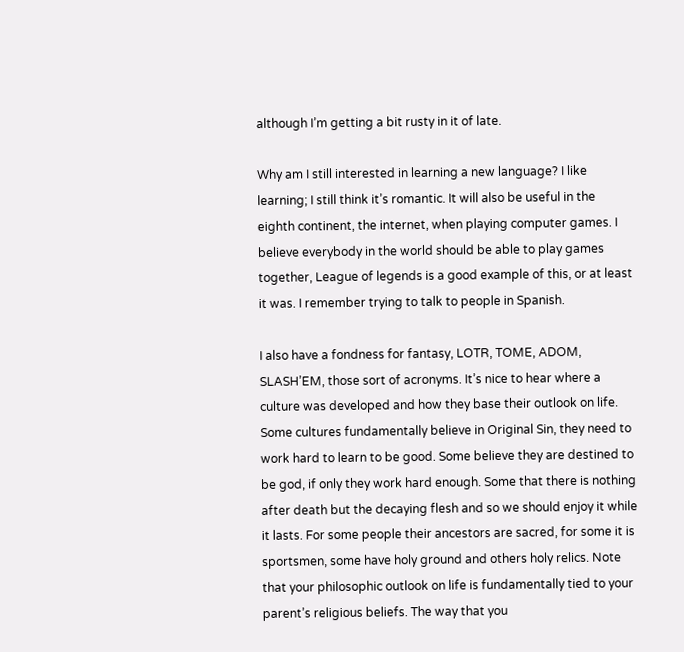although I’m getting a bit rusty in it of late.

Why am I still interested in learning a new language? I like learning; I still think it’s romantic. It will also be useful in the eighth continent, the internet, when playing computer games. I believe everybody in the world should be able to play games together, League of legends is a good example of this, or at least it was. I remember trying to talk to people in Spanish.

I also have a fondness for fantasy, LOTR, TOME, ADOM, SLASH’EM, those sort of acronyms. It’s nice to hear where a culture was developed and how they base their outlook on life. Some cultures fundamentally believe in Original Sin, they need to work hard to learn to be good. Some believe they are destined to be god, if only they work hard enough. Some that there is nothing after death but the decaying flesh and so we should enjoy it while it lasts. For some people their ancestors are sacred, for some it is sportsmen, some have holy ground and others holy relics. Note that your philosophic outlook on life is fundamentally tied to your parent’s religious beliefs. The way that you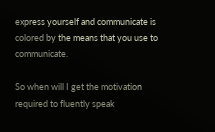express yourself and communicate is colored by the means that you use to communicate.

So when will I get the motivation required to fluently speak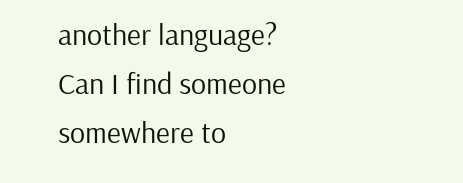another language? Can I find someone somewhere to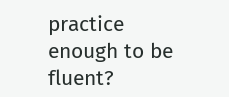practice enough to be fluent?